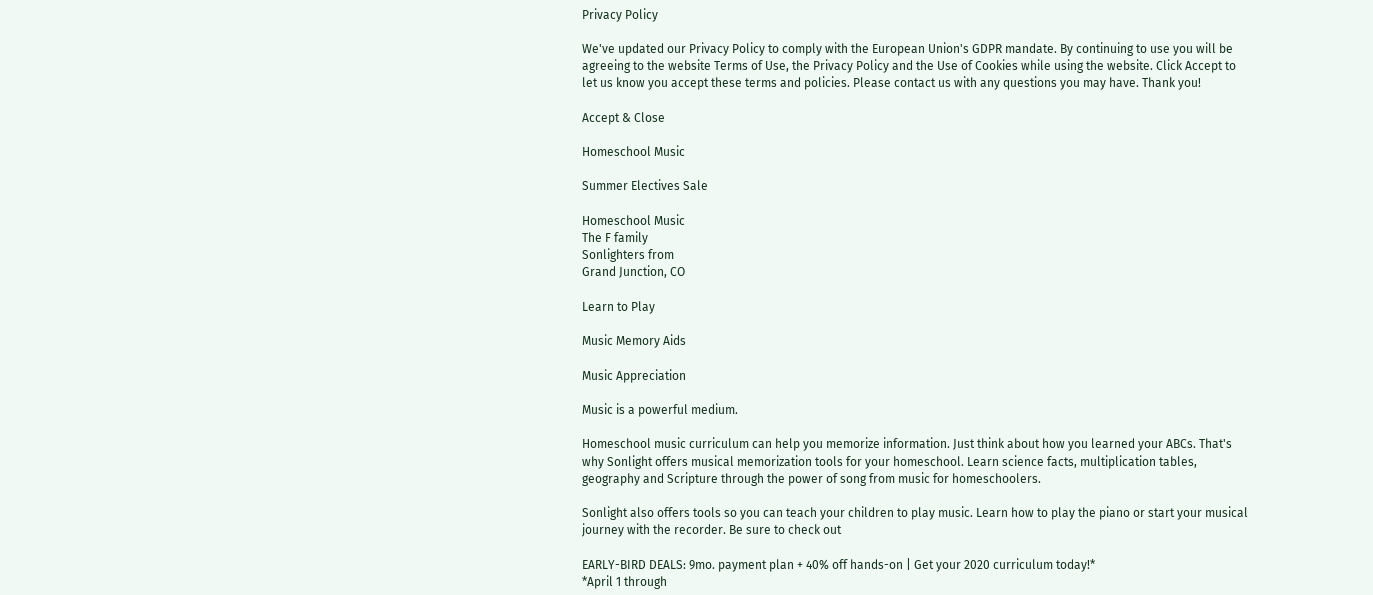Privacy Policy

We've updated our Privacy Policy to comply with the European Union's GDPR mandate. By continuing to use you will be agreeing to the website Terms of Use, the Privacy Policy and the Use of Cookies while using the website. Click Accept to let us know you accept these terms and policies. Please contact us with any questions you may have. Thank you!

Accept & Close

Homeschool Music

Summer Electives Sale

Homeschool Music
The F family
Sonlighters from
Grand Junction, CO

Learn to Play

Music Memory Aids

Music Appreciation

Music is a powerful medium.

Homeschool music curriculum can help you memorize information. Just think about how you learned your ABCs. That's why Sonlight offers musical memorization tools for your homeschool. Learn science facts, multiplication tables, geography and Scripture through the power of song from music for homeschoolers.

Sonlight also offers tools so you can teach your children to play music. Learn how to play the piano or start your musical journey with the recorder. Be sure to check out

EARLY-BIRD DEALS: 9mo. payment plan + 40% off hands-on | Get your 2020 curriculum today!*
*April 1 through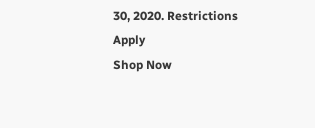30, 2020. Restrictions Apply
Shop Now